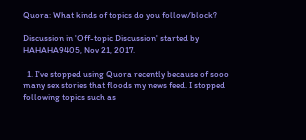Quora: What kinds of topics do you follow/block?

Discussion in 'Off-topic Discussion' started by HAHAHA9405, Nov 21, 2017.

  1. I've stopped using Quora recently because of sooo many sex stories that floods my news feed. I stopped following topics such as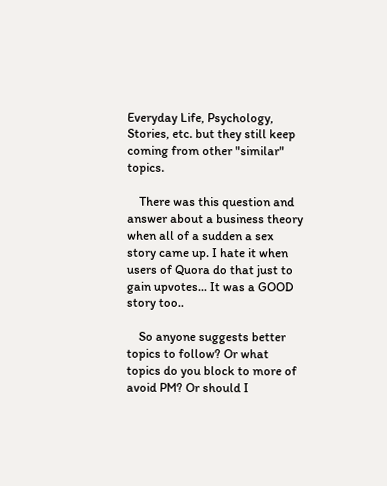Everyday Life, Psychology, Stories, etc. but they still keep coming from other "similar" topics.

    There was this question and answer about a business theory when all of a sudden a sex story came up. I hate it when users of Quora do that just to gain upvotes... It was a GOOD story too..

    So anyone suggests better topics to follow? Or what topics do you block to more of avoid PM? Or should I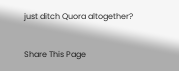just ditch Quora altogether?

Share This Page